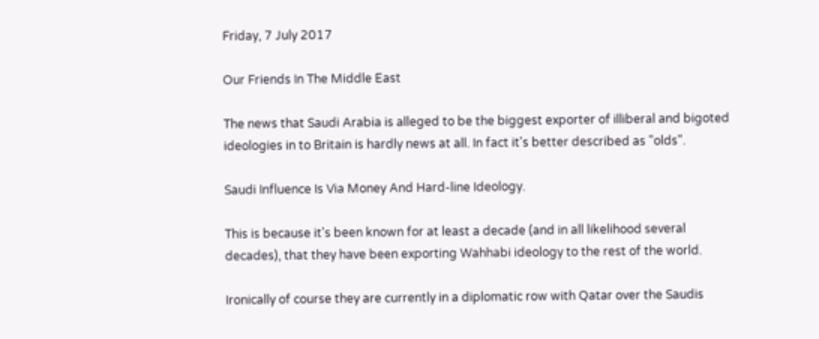Friday, 7 July 2017

Our Friends In The Middle East

The news that Saudi Arabia is alleged to be the biggest exporter of illiberal and bigoted ideologies in to Britain is hardly news at all. In fact it's better described as "olds".

Saudi Influence Is Via Money And Hard-line Ideology.

This is because it's been known for at least a decade (and in all likelihood several decades), that they have been exporting Wahhabi ideology to the rest of the world.

Ironically of course they are currently in a diplomatic row with Qatar over the Saudis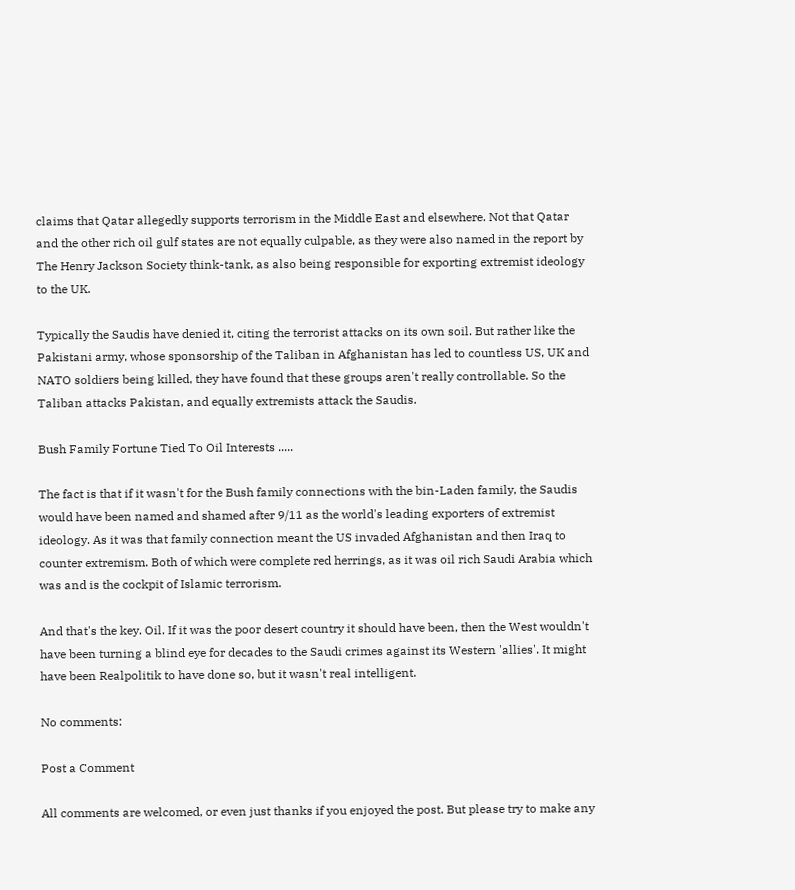claims that Qatar allegedly supports terrorism in the Middle East and elsewhere. Not that Qatar and the other rich oil gulf states are not equally culpable, as they were also named in the report by The Henry Jackson Society think-tank, as also being responsible for exporting extremist ideology to the UK.

Typically the Saudis have denied it, citing the terrorist attacks on its own soil. But rather like the Pakistani army, whose sponsorship of the Taliban in Afghanistan has led to countless US, UK and NATO soldiers being killed, they have found that these groups aren't really controllable. So the Taliban attacks Pakistan, and equally extremists attack the Saudis.

Bush Family Fortune Tied To Oil Interests .....

The fact is that if it wasn't for the Bush family connections with the bin-Laden family, the Saudis would have been named and shamed after 9/11 as the world's leading exporters of extremist ideology. As it was that family connection meant the US invaded Afghanistan and then Iraq to counter extremism. Both of which were complete red herrings, as it was oil rich Saudi Arabia which was and is the cockpit of Islamic terrorism.

And that's the key. Oil. If it was the poor desert country it should have been, then the West wouldn't have been turning a blind eye for decades to the Saudi crimes against its Western 'allies'. It might have been Realpolitik to have done so, but it wasn't real intelligent.

No comments:

Post a Comment

All comments are welcomed, or even just thanks if you enjoyed the post. But please try to make any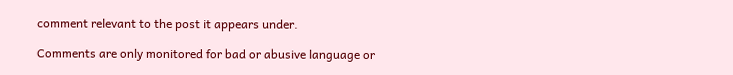comment relevant to the post it appears under.

Comments are only monitored for bad or abusive language or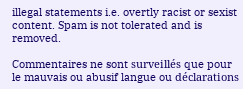illegal statements i.e. overtly racist or sexist content. Spam is not tolerated and is removed.

Commentaires ne sont surveillés que pour le mauvais ou abusif langue ou déclarations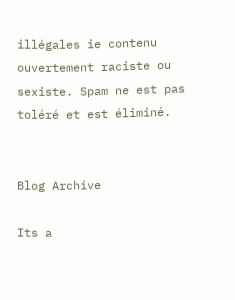illégales ie contenu ouvertement raciste ou sexiste. Spam ne est pas toléré et est éliminé.


Blog Archive

Its a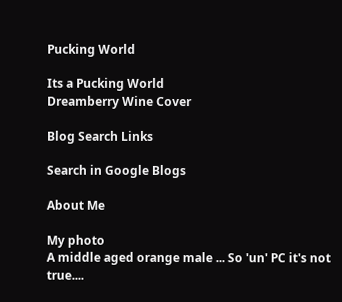Pucking World

Its a Pucking World
Dreamberry Wine Cover

Blog Search Links

Search in Google Blogs

About Me

My photo
A middle aged orange male ... So 'un' PC it's not true....